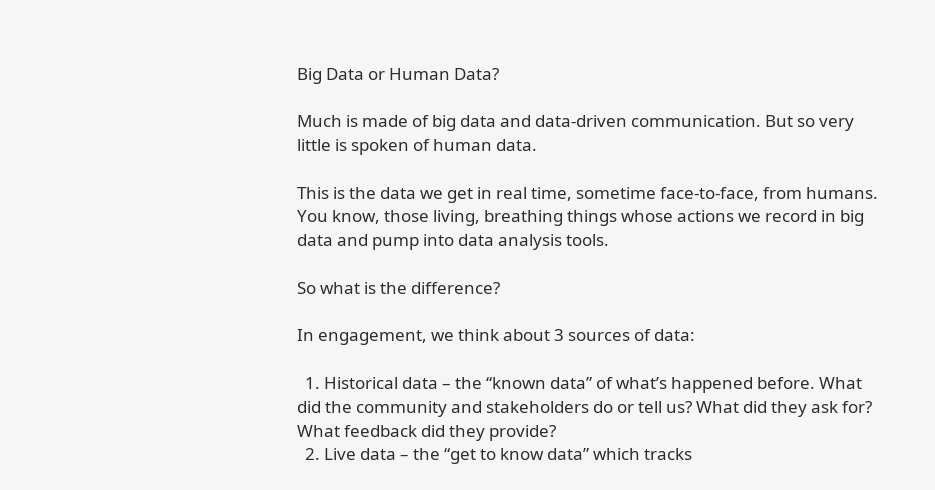Big Data or Human Data?

Much is made of big data and data-driven communication. But so very little is spoken of human data.

This is the data we get in real time, sometime face-to-face, from humans. You know, those living, breathing things whose actions we record in big data and pump into data analysis tools.

So what is the difference?

In engagement, we think about 3 sources of data:

  1. Historical data – the “known data” of what’s happened before. What did the community and stakeholders do or tell us? What did they ask for? What feedback did they provide?
  2. Live data – the “get to know data” which tracks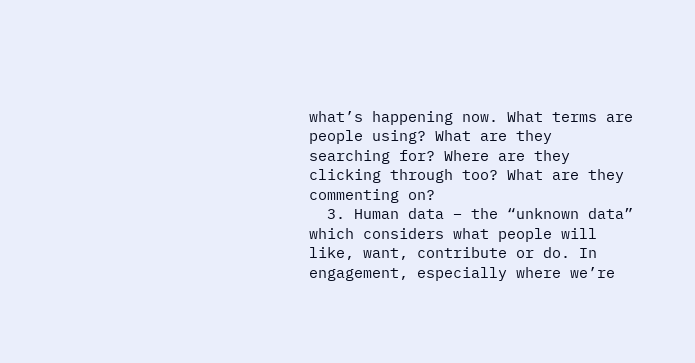what’s happening now. What terms are people using? What are they searching for? Where are they clicking through too? What are they commenting on?
  3. Human data – the “unknown data” which considers what people will like, want, contribute or do. In engagement, especially where we’re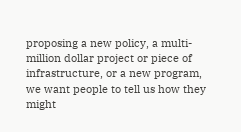proposing a new policy, a multi-million dollar project or piece of infrastructure, or a new program, we want people to tell us how they might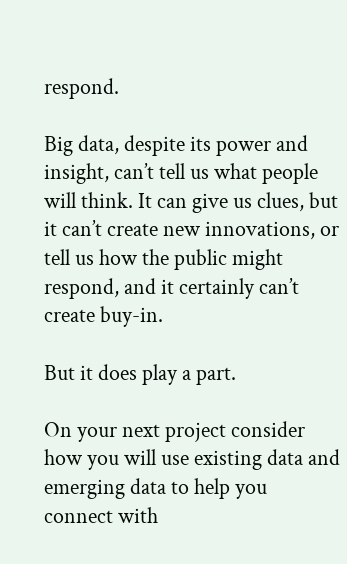respond.

Big data, despite its power and insight, can’t tell us what people will think. It can give us clues, but it can’t create new innovations, or tell us how the public might respond, and it certainly can’t create buy-in.

But it does play a part.

On your next project consider how you will use existing data and emerging data to help you connect with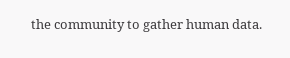the community to gather human data.